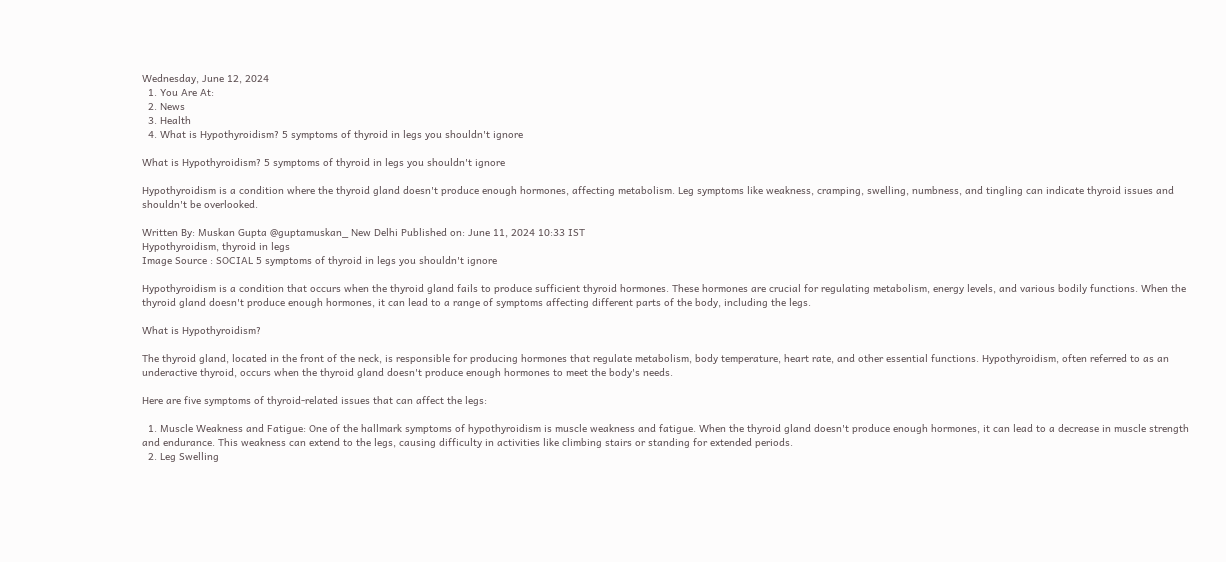Wednesday, June 12, 2024
  1. You Are At:
  2. News
  3. Health
  4. What is Hypothyroidism? 5 symptoms of thyroid in legs you shouldn't ignore

What is Hypothyroidism? 5 symptoms of thyroid in legs you shouldn't ignore

Hypothyroidism is a condition where the thyroid gland doesn't produce enough hormones, affecting metabolism. Leg symptoms like weakness, cramping, swelling, numbness, and tingling can indicate thyroid issues and shouldn't be overlooked.

Written By: Muskan Gupta @guptamuskan_ New Delhi Published on: June 11, 2024 10:33 IST
Hypothyroidism, thyroid in legs
Image Source : SOCIAL 5 symptoms of thyroid in legs you shouldn't ignore

Hypothyroidism is a condition that occurs when the thyroid gland fails to produce sufficient thyroid hormones. These hormones are crucial for regulating metabolism, energy levels, and various bodily functions. When the thyroid gland doesn't produce enough hormones, it can lead to a range of symptoms affecting different parts of the body, including the legs.

What is Hypothyroidism?

The thyroid gland, located in the front of the neck, is responsible for producing hormones that regulate metabolism, body temperature, heart rate, and other essential functions. Hypothyroidism, often referred to as an underactive thyroid, occurs when the thyroid gland doesn't produce enough hormones to meet the body's needs.

Here are five symptoms of thyroid-related issues that can affect the legs:

  1. Muscle Weakness and Fatigue: One of the hallmark symptoms of hypothyroidism is muscle weakness and fatigue. When the thyroid gland doesn't produce enough hormones, it can lead to a decrease in muscle strength and endurance. This weakness can extend to the legs, causing difficulty in activities like climbing stairs or standing for extended periods.
  2. Leg Swelling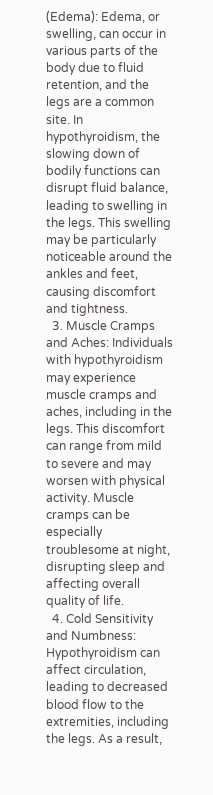(Edema): Edema, or swelling, can occur in various parts of the body due to fluid retention, and the legs are a common site. In hypothyroidism, the slowing down of bodily functions can disrupt fluid balance, leading to swelling in the legs. This swelling may be particularly noticeable around the ankles and feet, causing discomfort and tightness.
  3. Muscle Cramps and Aches: Individuals with hypothyroidism may experience muscle cramps and aches, including in the legs. This discomfort can range from mild to severe and may worsen with physical activity. Muscle cramps can be especially troublesome at night, disrupting sleep and affecting overall quality of life.
  4. Cold Sensitivity and Numbness: Hypothyroidism can affect circulation, leading to decreased blood flow to the extremities, including the legs. As a result,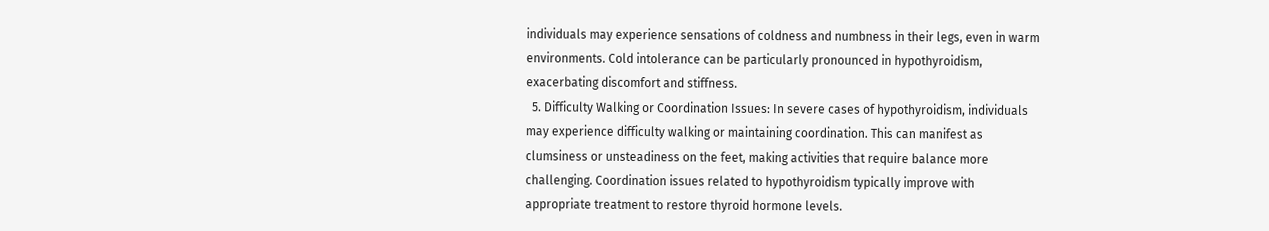individuals may experience sensations of coldness and numbness in their legs, even in warm environments. Cold intolerance can be particularly pronounced in hypothyroidism, exacerbating discomfort and stiffness.
  5. Difficulty Walking or Coordination Issues: In severe cases of hypothyroidism, individuals may experience difficulty walking or maintaining coordination. This can manifest as clumsiness or unsteadiness on the feet, making activities that require balance more challenging. Coordination issues related to hypothyroidism typically improve with appropriate treatment to restore thyroid hormone levels.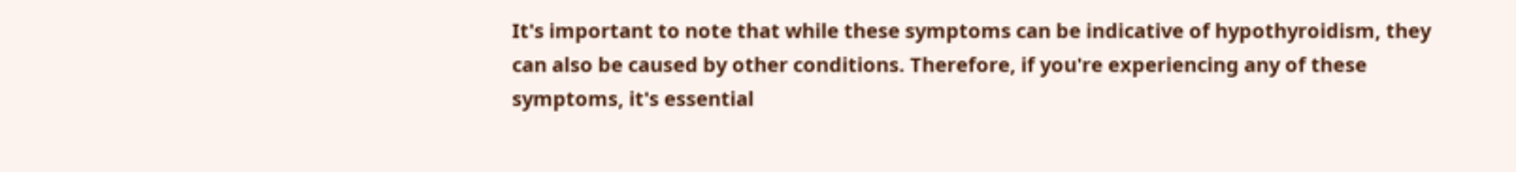It's important to note that while these symptoms can be indicative of hypothyroidism, they can also be caused by other conditions. Therefore, if you're experiencing any of these symptoms, it's essential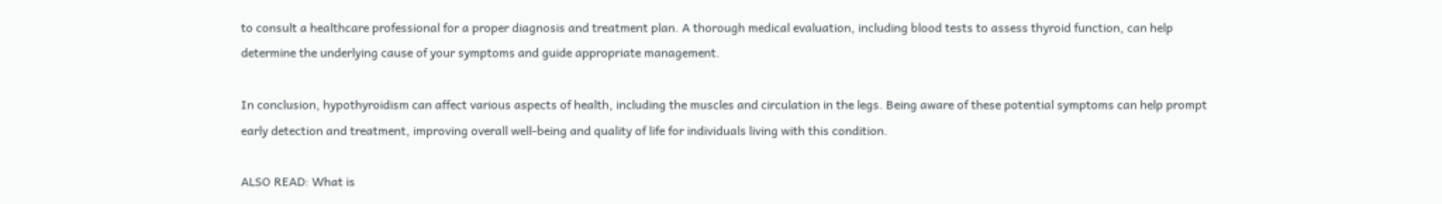to consult a healthcare professional for a proper diagnosis and treatment plan. A thorough medical evaluation, including blood tests to assess thyroid function, can help determine the underlying cause of your symptoms and guide appropriate management.

In conclusion, hypothyroidism can affect various aspects of health, including the muscles and circulation in the legs. Being aware of these potential symptoms can help prompt early detection and treatment, improving overall well-being and quality of life for individuals living with this condition.

ALSO READ: What is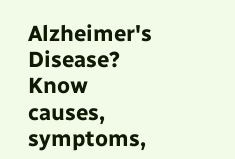Alzheimer's Disease? Know causes, symptoms,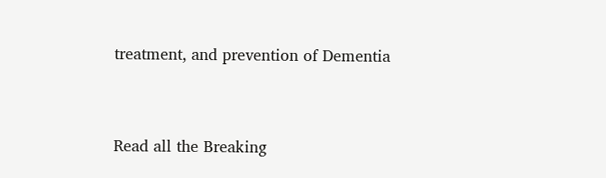treatment, and prevention of Dementia


Read all the Breaking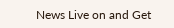News Live on and Get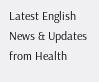Latest English News & Updates from Health